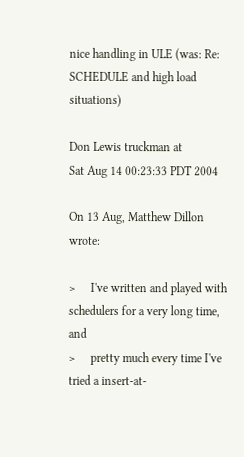nice handling in ULE (was: Re: SCHEDULE and high load situations)

Don Lewis truckman at
Sat Aug 14 00:23:33 PDT 2004

On 13 Aug, Matthew Dillon wrote:

>     I've written and played with schedulers for a very long time, and
>     pretty much every time I've tried a insert-at-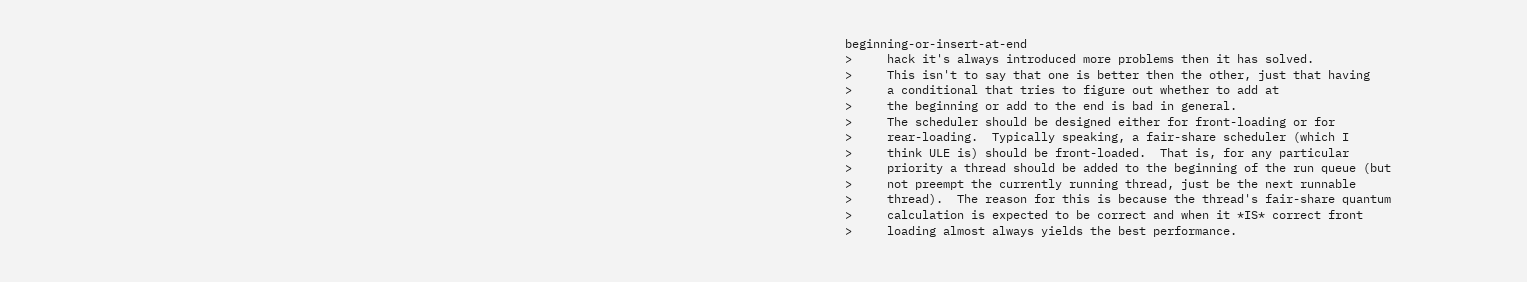beginning-or-insert-at-end
>     hack it's always introduced more problems then it has solved.
>     This isn't to say that one is better then the other, just that having
>     a conditional that tries to figure out whether to add at
>     the beginning or add to the end is bad in general.
>     The scheduler should be designed either for front-loading or for
>     rear-loading.  Typically speaking, a fair-share scheduler (which I
>     think ULE is) should be front-loaded.  That is, for any particular
>     priority a thread should be added to the beginning of the run queue (but
>     not preempt the currently running thread, just be the next runnable
>     thread).  The reason for this is because the thread's fair-share quantum
>     calculation is expected to be correct and when it *IS* correct front
>     loading almost always yields the best performance.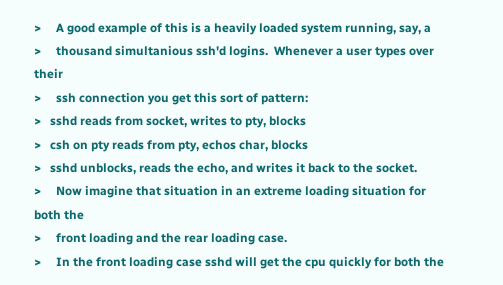>     A good example of this is a heavily loaded system running, say, a
>     thousand simultanious ssh'd logins.  Whenever a user types over their
>     ssh connection you get this sort of pattern:
>   sshd reads from socket, writes to pty, blocks
>   csh on pty reads from pty, echos char, blocks
>   sshd unblocks, reads the echo, and writes it back to the socket.
>     Now imagine that situation in an extreme loading situation for both the
>     front loading and the rear loading case.
>     In the front loading case sshd will get the cpu quickly for both the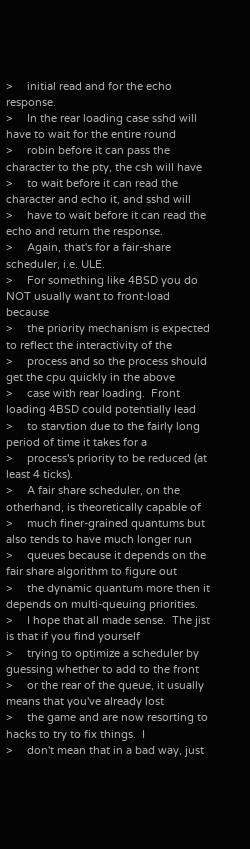>     initial read and for the echo response.
>     In the rear loading case sshd will have to wait for the entire round
>     robin before it can pass the character to the pty, the csh will have
>     to wait before it can read the character and echo it, and sshd will
>     have to wait before it can read the echo and return the response.
>     Again, that's for a fair-share scheduler, i.e. ULE.
>     For something like 4BSD you do NOT usually want to front-load because
>     the priority mechanism is expected to reflect the interactivity of the
>     process and so the process should get the cpu quickly in the above
>     case with rear loading.  Front loading 4BSD could potentially lead
>     to starvtion due to the fairly long period of time it takes for a
>     process's priority to be reduced (at least 4 ticks).
>     A fair share scheduler, on the otherhand, is theoretically capable of
>     much finer-grained quantums but also tends to have much longer run
>     queues because it depends on the fair share algorithm to figure out
>     the dynamic quantum more then it depends on multi-queuing priorities.
>     I hope that all made sense.  The jist is that if you find yourself
>     trying to optimize a scheduler by guessing whether to add to the front
>     or the rear of the queue, it usually means that you've already lost
>     the game and are now resorting to hacks to try to fix things.  I
>     don't mean that in a bad way, just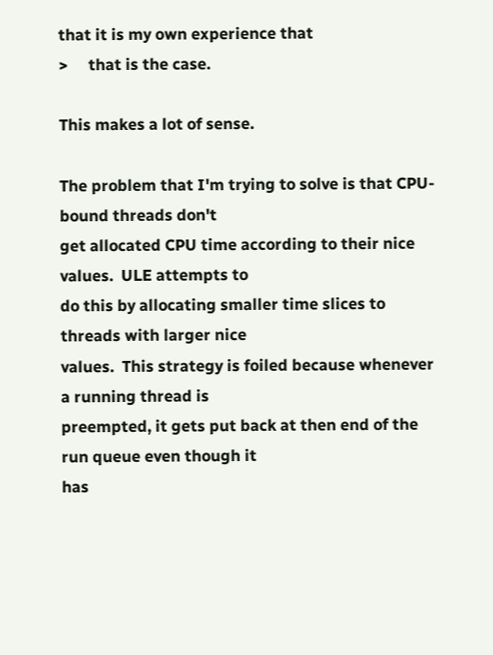that it is my own experience that
>     that is the case.

This makes a lot of sense.

The problem that I'm trying to solve is that CPU-bound threads don't
get allocated CPU time according to their nice values.  ULE attempts to
do this by allocating smaller time slices to threads with larger nice
values.  This strategy is foiled because whenever a running thread is
preempted, it gets put back at then end of the run queue even though it
has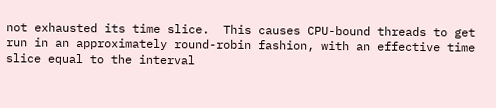not exhausted its time slice.  This causes CPU-bound threads to get
run in an approximately round-robin fashion, with an effective time
slice equal to the interval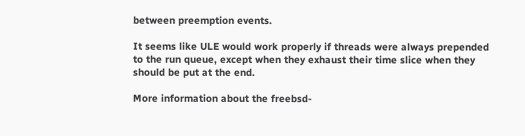between preemption events.

It seems like ULE would work properly if threads were always prepended
to the run queue, except when they exhaust their time slice when they
should be put at the end.

More information about the freebsd-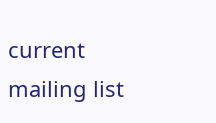current mailing list